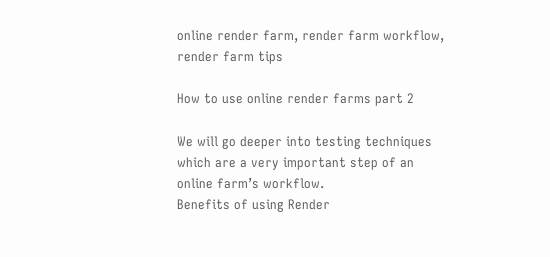online render farm, render farm workflow, render farm tips

How to use online render farms part 2

We will go deeper into testing techniques which are a very important step of an online farm’s workflow.
Benefits of using Render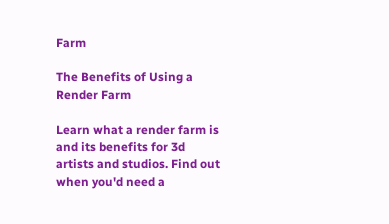Farm

The Benefits of Using a Render Farm

Learn what a render farm is and its benefits for 3d artists and studios. Find out when you'd need a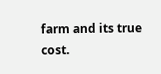farm and its true cost.